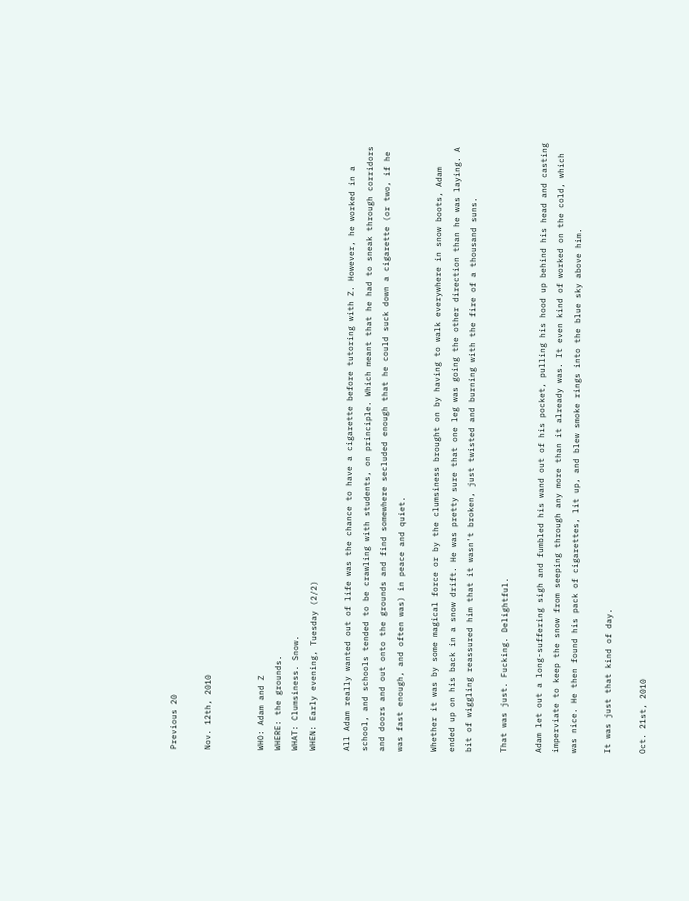Previous 20

Nov. 12th, 2010


WHO: Adam and Z
WHERE: the grounds.
WHAT: Clumsiness. Snow.
WHEN: Early evening, Tuesday (2/2)

All Adam really wanted out of life was the chance to have a cigarette before tutoring with Z. However, he worked in a school, and schools tended to be crawling with students, on principle. Which meant that he had to sneak through corridors and doors and out onto the grounds and find somewhere secluded enough that he could suck down a cigarette (or two, if he was fast enough, and often was) in peace and quiet.

Whether it was by some magical force or by the clumsiness brought on by having to walk everywhere in snow boots, Adam ended up on his back in a snow drift. He was pretty sure that one leg was going the other direction than he was laying. A bit of wiggling reassured him that it wasn't broken, just twisted and burning with the fire of a thousand suns.

That was just. Fucking. Delightful.

Adam let out a long-suffering sigh and fumbled his wand out of his pocket, pulling his hood up behind his head and casting imperviate to keep the snow from seeping through any more than it already was. It even kind of worked on the cold, which was nice. He then found his pack of cigarettes, lit up, and blew smoke rings into the blue sky above him.

It was just that kind of day.

Oct. 21st, 2010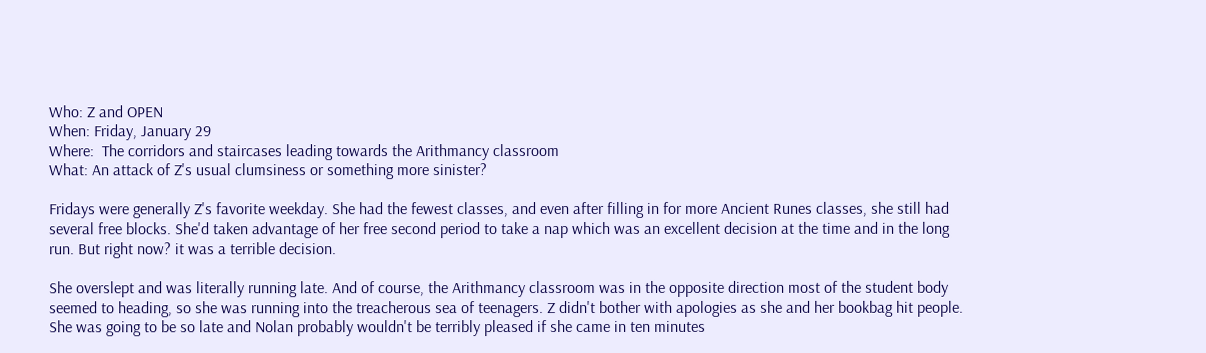Who: Z and OPEN
When: Friday, January 29
Where:  The corridors and staircases leading towards the Arithmancy classroom
What: An attack of Z's usual clumsiness or something more sinister?

Fridays were generally Z's favorite weekday. She had the fewest classes, and even after filling in for more Ancient Runes classes, she still had several free blocks. She'd taken advantage of her free second period to take a nap which was an excellent decision at the time and in the long run. But right now? it was a terrible decision.

She overslept and was literally running late. And of course, the Arithmancy classroom was in the opposite direction most of the student body seemed to heading, so she was running into the treacherous sea of teenagers. Z didn't bother with apologies as she and her bookbag hit people. She was going to be so late and Nolan probably wouldn't be terribly pleased if she came in ten minutes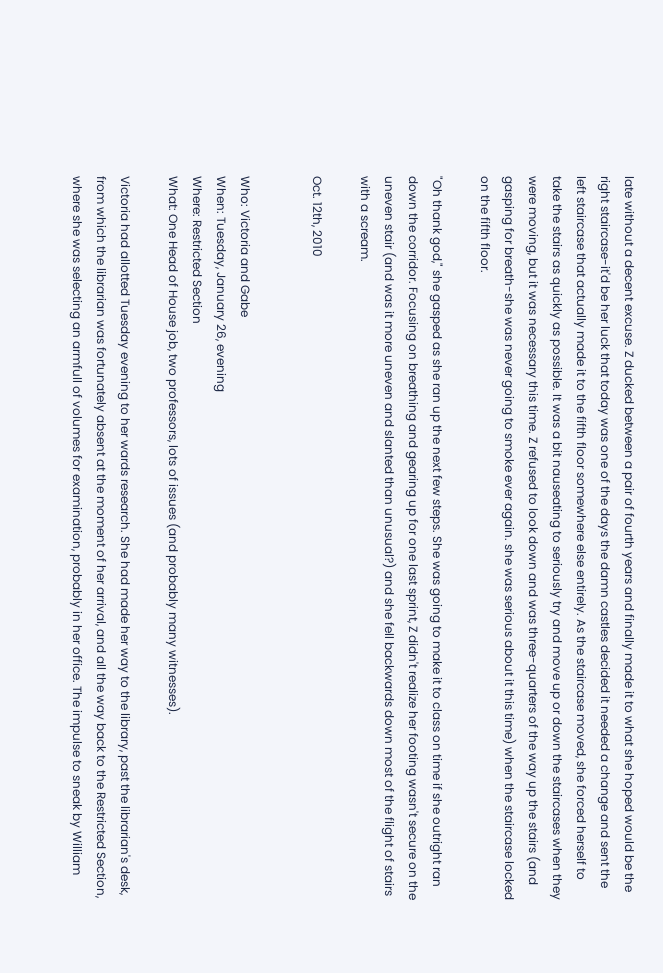late without a decent excuse. Z ducked between a pair of fourth years and finally made it to what she hoped would be the right staircase-it'd be her luck that today was one of the days the damn castles decided it needed a change and sent the left staircase that actually made it to the fifth floor somewhere else entirely. As the staircase moved, she forced herself to take the stairs as quickly as possible. It was a bit nauseating to seriously try and move up or down the staircases when they were moving, but it was necessary this time. Z refused to look down and was three-quarters of the way up the stairs (and gasping for breath-she was never going to smoke ever again. she was serious about it this time) when the staircase locked on the fifth floor.

"Oh thank god," she gasped as she ran up the next few steps. She was going to make it to class on time if she outright ran down the corridor. Focusing on breathing and gearing up for one last sprint, Z didn't realize her footing wasn't secure on the uneven stair (and was it more uneven and slanted than unusual?) and she fell backwards down most of the flight of stairs with a scream.

Oct. 12th, 2010


Who: Victoria and Gabe
When: Tuesday, January 26, evening
Where: Restricted Section
What: One Head of House job, two professors, lots of issues (and probably many witnesses).

Victoria had allotted Tuesday evening to her wards research. She had made her way to the library, past the librarian's desk, from which the librarian was fortunately absent at the moment of her arrival, and all the way back to the Restricted Section, where she was selecting an armfull of volumes for examination, probably in her office. The impulse to sneak by William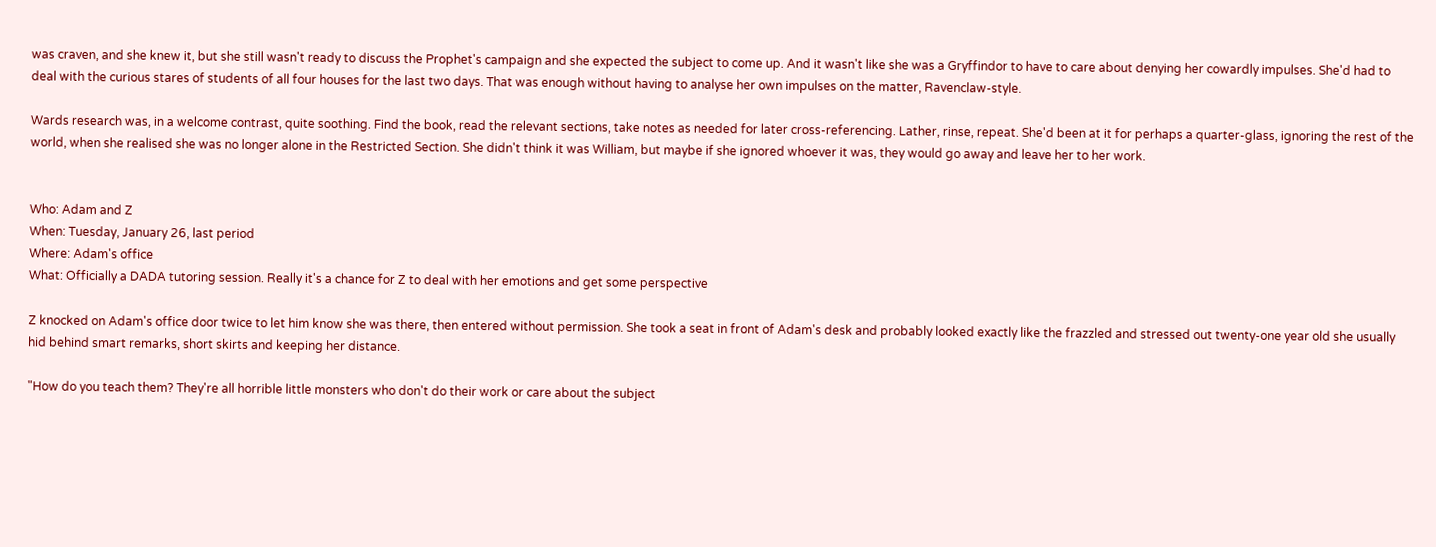was craven, and she knew it, but she still wasn't ready to discuss the Prophet's campaign and she expected the subject to come up. And it wasn't like she was a Gryffindor to have to care about denying her cowardly impulses. She'd had to deal with the curious stares of students of all four houses for the last two days. That was enough without having to analyse her own impulses on the matter, Ravenclaw-style.

Wards research was, in a welcome contrast, quite soothing. Find the book, read the relevant sections, take notes as needed for later cross-referencing. Lather, rinse, repeat. She'd been at it for perhaps a quarter-glass, ignoring the rest of the world, when she realised she was no longer alone in the Restricted Section. She didn't think it was William, but maybe if she ignored whoever it was, they would go away and leave her to her work.


Who: Adam and Z
When: Tuesday, January 26, last period
Where: Adam's office
What: Officially a DADA tutoring session. Really it's a chance for Z to deal with her emotions and get some perspective

Z knocked on Adam's office door twice to let him know she was there, then entered without permission. She took a seat in front of Adam's desk and probably looked exactly like the frazzled and stressed out twenty-one year old she usually hid behind smart remarks, short skirts and keeping her distance.

"How do you teach them? They're all horrible little monsters who don't do their work or care about the subject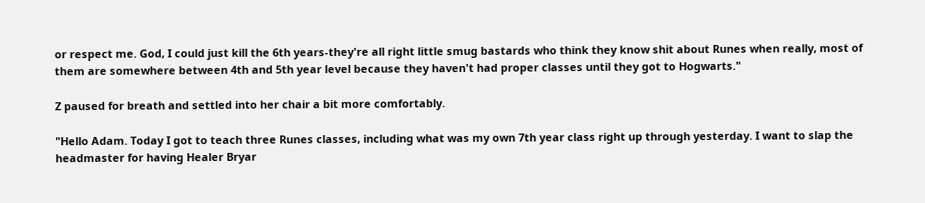or respect me. God, I could just kill the 6th years-they're all right little smug bastards who think they know shit about Runes when really, most of them are somewhere between 4th and 5th year level because they haven't had proper classes until they got to Hogwarts."

Z paused for breath and settled into her chair a bit more comfortably.

"Hello Adam. Today I got to teach three Runes classes, including what was my own 7th year class right up through yesterday. I want to slap the headmaster for having Healer Bryar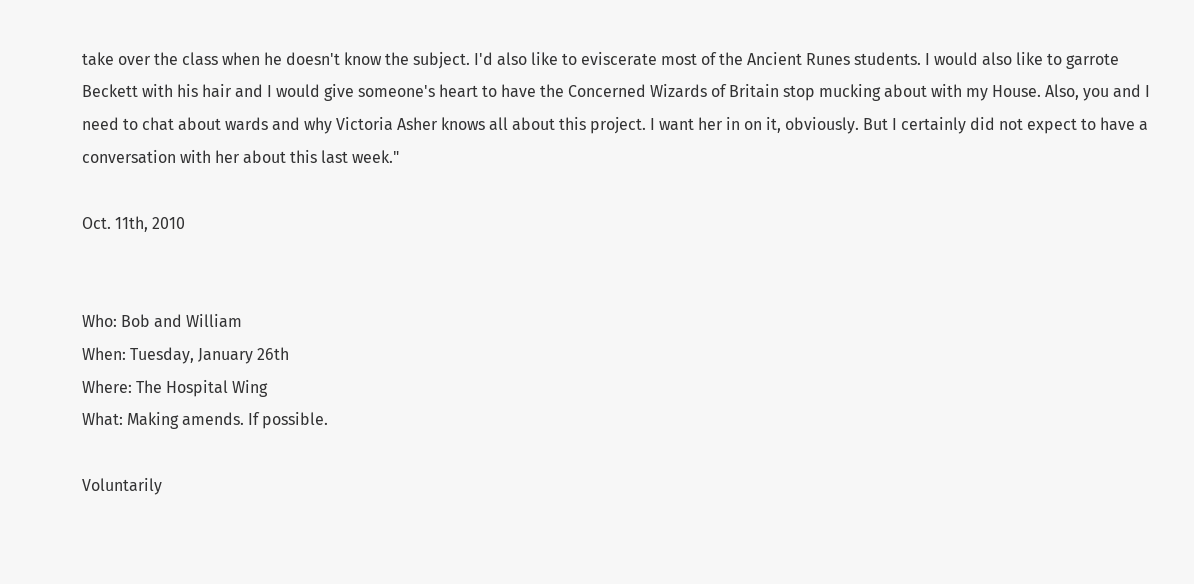take over the class when he doesn't know the subject. I'd also like to eviscerate most of the Ancient Runes students. I would also like to garrote Beckett with his hair and I would give someone's heart to have the Concerned Wizards of Britain stop mucking about with my House. Also, you and I need to chat about wards and why Victoria Asher knows all about this project. I want her in on it, obviously. But I certainly did not expect to have a conversation with her about this last week."

Oct. 11th, 2010


Who: Bob and William
When: Tuesday, January 26th
Where: The Hospital Wing
What: Making amends. If possible.

Voluntarily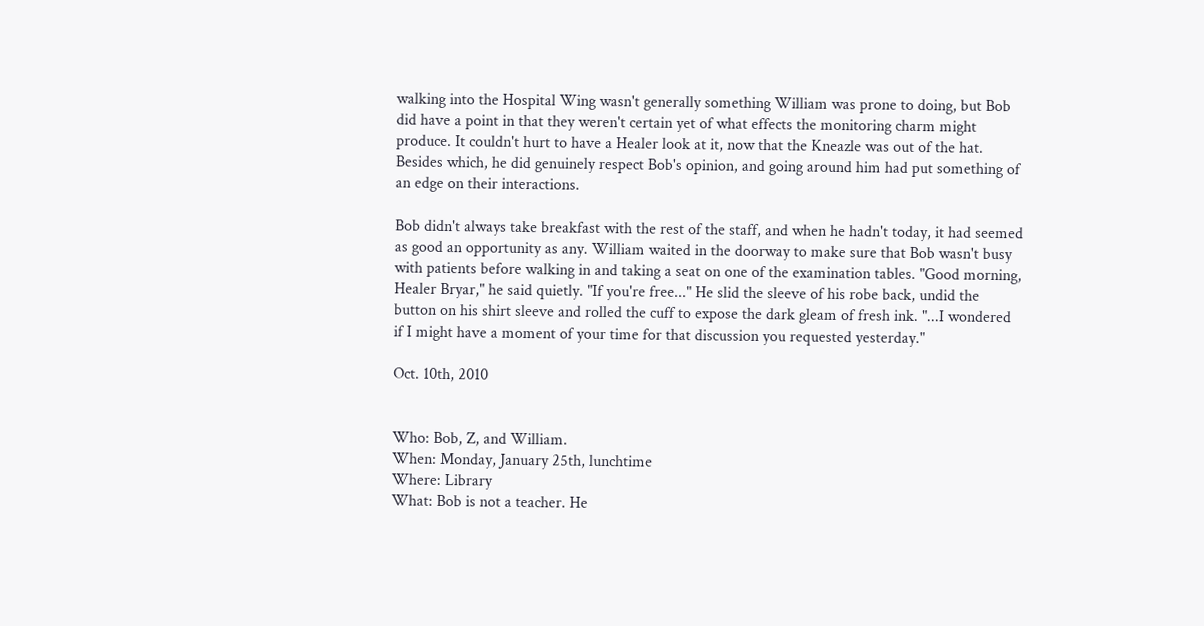walking into the Hospital Wing wasn't generally something William was prone to doing, but Bob did have a point in that they weren't certain yet of what effects the monitoring charm might produce. It couldn't hurt to have a Healer look at it, now that the Kneazle was out of the hat. Besides which, he did genuinely respect Bob's opinion, and going around him had put something of an edge on their interactions.

Bob didn't always take breakfast with the rest of the staff, and when he hadn't today, it had seemed as good an opportunity as any. William waited in the doorway to make sure that Bob wasn't busy with patients before walking in and taking a seat on one of the examination tables. "Good morning, Healer Bryar," he said quietly. "If you're free..." He slid the sleeve of his robe back, undid the button on his shirt sleeve and rolled the cuff to expose the dark gleam of fresh ink. "...I wondered if I might have a moment of your time for that discussion you requested yesterday."

Oct. 10th, 2010


Who: Bob, Z, and William.
When: Monday, January 25th, lunchtime
Where: Library
What: Bob is not a teacher. He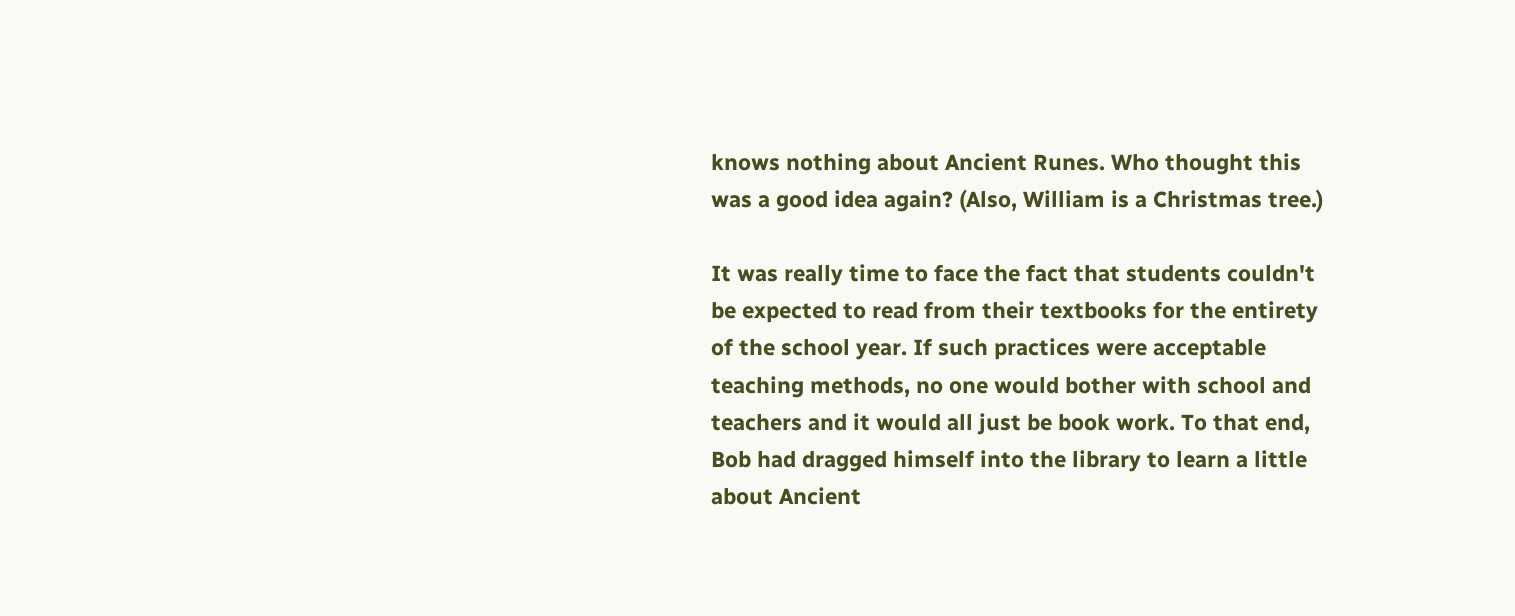knows nothing about Ancient Runes. Who thought this was a good idea again? (Also, William is a Christmas tree.)

It was really time to face the fact that students couldn't be expected to read from their textbooks for the entirety of the school year. If such practices were acceptable teaching methods, no one would bother with school and teachers and it would all just be book work. To that end, Bob had dragged himself into the library to learn a little about Ancient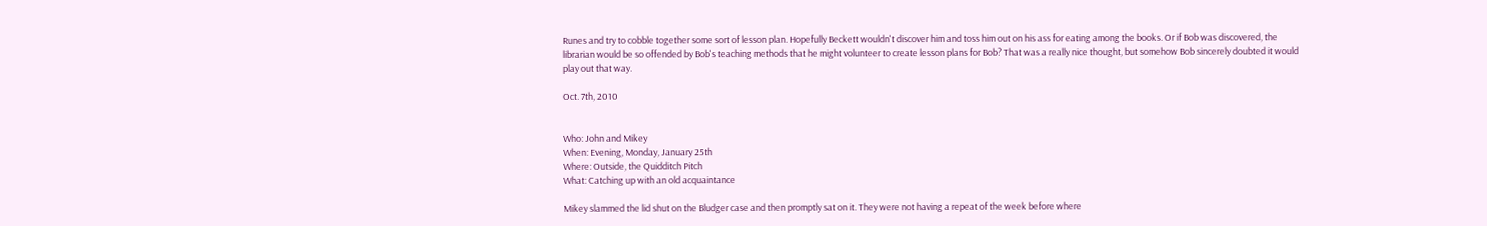Runes and try to cobble together some sort of lesson plan. Hopefully Beckett wouldn't discover him and toss him out on his ass for eating among the books. Or if Bob was discovered, the librarian would be so offended by Bob's teaching methods that he might volunteer to create lesson plans for Bob? That was a really nice thought, but somehow Bob sincerely doubted it would play out that way.

Oct. 7th, 2010


Who: John and Mikey
When: Evening, Monday, January 25th
Where: Outside, the Quidditch Pitch
What: Catching up with an old acquaintance

Mikey slammed the lid shut on the Bludger case and then promptly sat on it. They were not having a repeat of the week before where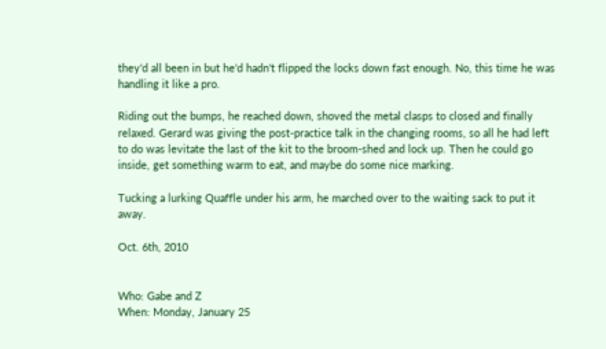they'd all been in but he'd hadn't flipped the locks down fast enough. No, this time he was handling it like a pro.

Riding out the bumps, he reached down, shoved the metal clasps to closed and finally relaxed. Gerard was giving the post-practice talk in the changing rooms, so all he had left to do was levitate the last of the kit to the broom-shed and lock up. Then he could go inside, get something warm to eat, and maybe do some nice marking.

Tucking a lurking Quaffle under his arm, he marched over to the waiting sack to put it away.

Oct. 6th, 2010


Who: Gabe and Z
When: Monday, January 25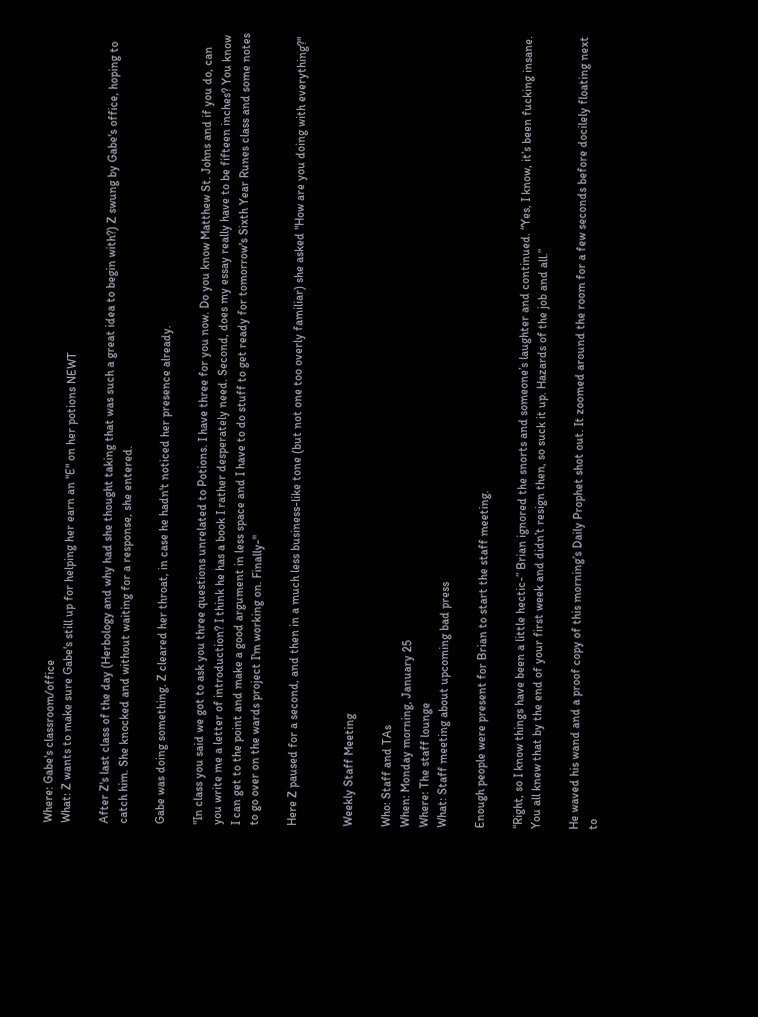Where: Gabe's classroom/office
What: Z wants to make sure Gabe's still up for helping her earn an "E" on her potions NEWT

After Z's last class of the day (Herbology and why had she thought taking that was such a great idea to begin with?) Z swung by Gabe's office, hoping to catch him. She knocked and without waiting for a response, she entered.

Gabe was doing something. Z cleared her throat, in case he hadn't noticed her presence already.

"In class you said we got to ask you three questions unrelated to Potions. I have three for you now. Do you know Matthew St. Johns and if you do, can you write me a letter of introduction? I think he has a book I rather desperately need. Second, does my essay really have to be fifteen inches? You know I can get to the point and make a good argument in less space and I have to do stuff to get ready for tomorrow's Sixth Year Runes class and some notes to go over on the wards project I'm working on. Finally-"

Here Z paused for a second, and then in a much less business-like tone (but not one too overly familiar) she asked "How are you doing with everything?"


Weekly Staff Meeting

Who: Staff and TAs
When: Monday morning, January 25
Where: The staff lounge
What: Staff meeting about upcoming bad press

Enough people were present for Brian to start the staff meeting.

“Right, so I know things have been a little hectic-” Brian ignored the snorts and someone’s laughter and continued. “Yes, I know, it’s been fucking insane. You all knew that by the end of your first week and didn’t resign then, so suck it up. Hazards of the job and all.”

He waved his wand and a proof copy of this morning’s Daily Prophet shot out. It zoomed around the room for a few seconds before docilely floating next to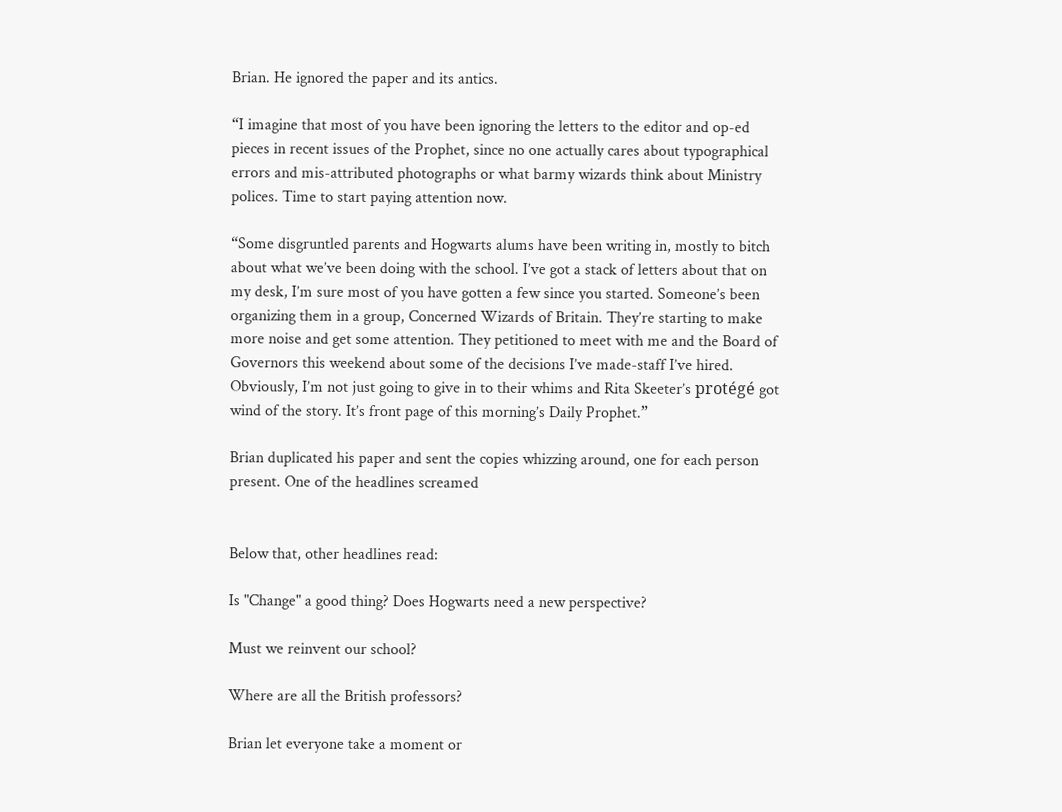Brian. He ignored the paper and its antics.

“I imagine that most of you have been ignoring the letters to the editor and op-ed pieces in recent issues of the Prophet, since no one actually cares about typographical errors and mis-attributed photographs or what barmy wizards think about Ministry polices. Time to start paying attention now.

“Some disgruntled parents and Hogwarts alums have been writing in, mostly to bitch about what we’ve been doing with the school. I’ve got a stack of letters about that on my desk, I’m sure most of you have gotten a few since you started. Someone’s been organizing them in a group, Concerned Wizards of Britain. They’re starting to make more noise and get some attention. They petitioned to meet with me and the Board of Governors this weekend about some of the decisions I’ve made-staff I’ve hired. Obviously, I’m not just going to give in to their whims and Rita Skeeter’s protégé got wind of the story. It’s front page of this morning’s Daily Prophet.”

Brian duplicated his paper and sent the copies whizzing around, one for each person present. One of the headlines screamed


Below that, other headlines read:

Is "Change" a good thing? Does Hogwarts need a new perspective?

Must we reinvent our school?

Where are all the British professors?

Brian let everyone take a moment or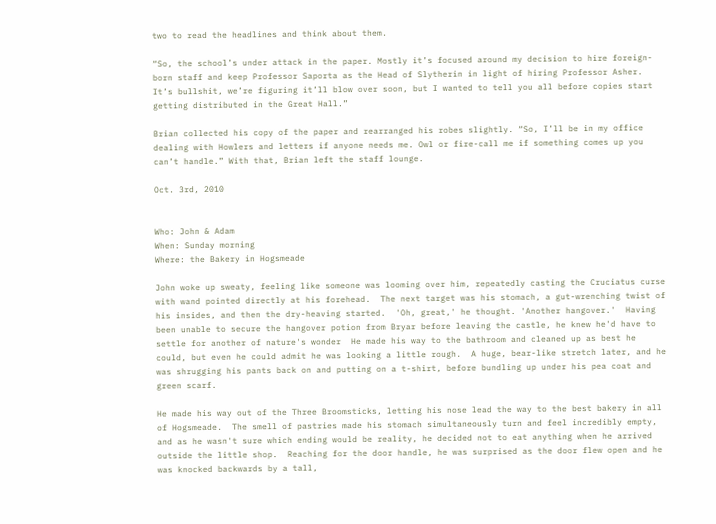two to read the headlines and think about them.

“So, the school’s under attack in the paper. Mostly it’s focused around my decision to hire foreign-born staff and keep Professor Saporta as the Head of Slytherin in light of hiring Professor Asher. It’s bullshit, we’re figuring it’ll blow over soon, but I wanted to tell you all before copies start getting distributed in the Great Hall.”

Brian collected his copy of the paper and rearranged his robes slightly. “So, I’ll be in my office dealing with Howlers and letters if anyone needs me. Owl or fire-call me if something comes up you can’t handle.” With that, Brian left the staff lounge.

Oct. 3rd, 2010


Who: John & Adam
When: Sunday morning
Where: the Bakery in Hogsmeade

John woke up sweaty, feeling like someone was looming over him, repeatedly casting the Cruciatus curse with wand pointed directly at his forehead.  The next target was his stomach, a gut-wrenching twist of his insides, and then the dry-heaving started.  'Oh, great,' he thought. 'Another hangover.'  Having been unable to secure the hangover potion from Bryar before leaving the castle, he knew he'd have to settle for another of nature's wonder  He made his way to the bathroom and cleaned up as best he could, but even he could admit he was looking a little rough.  A huge, bear-like stretch later, and he was shrugging his pants back on and putting on a t-shirt, before bundling up under his pea coat and green scarf.

He made his way out of the Three Broomsticks, letting his nose lead the way to the best bakery in all of Hogsmeade.  The smell of pastries made his stomach simultaneously turn and feel incredibly empty, and as he wasn't sure which ending would be reality, he decided not to eat anything when he arrived outside the little shop.  Reaching for the door handle, he was surprised as the door flew open and he was knocked backwards by a tall,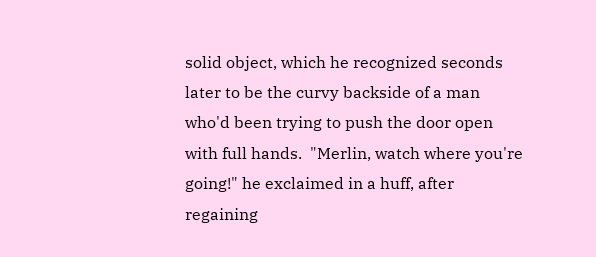solid object, which he recognized seconds later to be the curvy backside of a man who'd been trying to push the door open with full hands.  "Merlin, watch where you're going!" he exclaimed in a huff, after regaining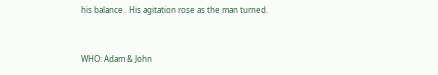his balance.  His agitation rose as the man turned.


WHO: Adam & John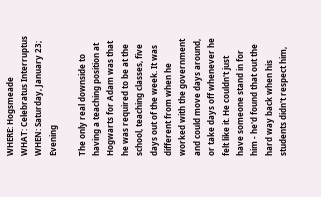WHERE: Hogsmeade
WHAT: Celebratus Interruptus
WHEN: Saturday, January 23; Evening

The only real downside to having a teaching position at Hogwarts for Adam was that he was required to be at the school, teaching classes, five days out of the week. It was different from when he worked with the government and could move days around, or take days off whenever he felt like it. He couldn't just have someone stand in for him - he'd found that out the hard way back when his students didn't respect him,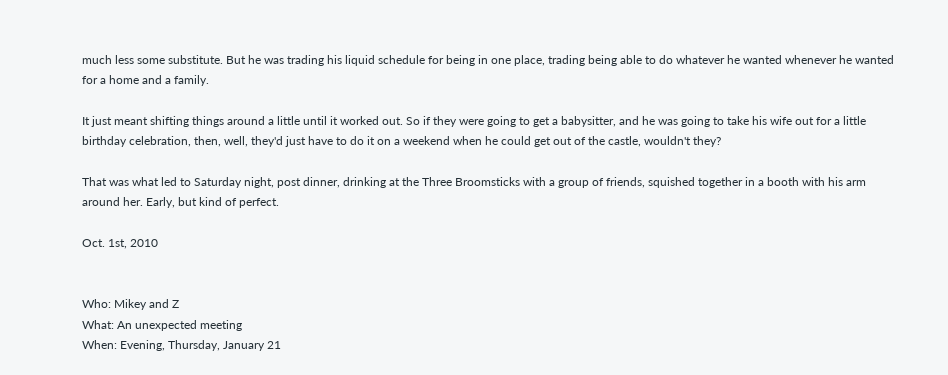much less some substitute. But he was trading his liquid schedule for being in one place, trading being able to do whatever he wanted whenever he wanted for a home and a family.

It just meant shifting things around a little until it worked out. So if they were going to get a babysitter, and he was going to take his wife out for a little birthday celebration, then, well, they'd just have to do it on a weekend when he could get out of the castle, wouldn't they?

That was what led to Saturday night, post dinner, drinking at the Three Broomsticks with a group of friends, squished together in a booth with his arm around her. Early, but kind of perfect.

Oct. 1st, 2010


Who: Mikey and Z
What: An unexpected meeting
When: Evening, Thursday, January 21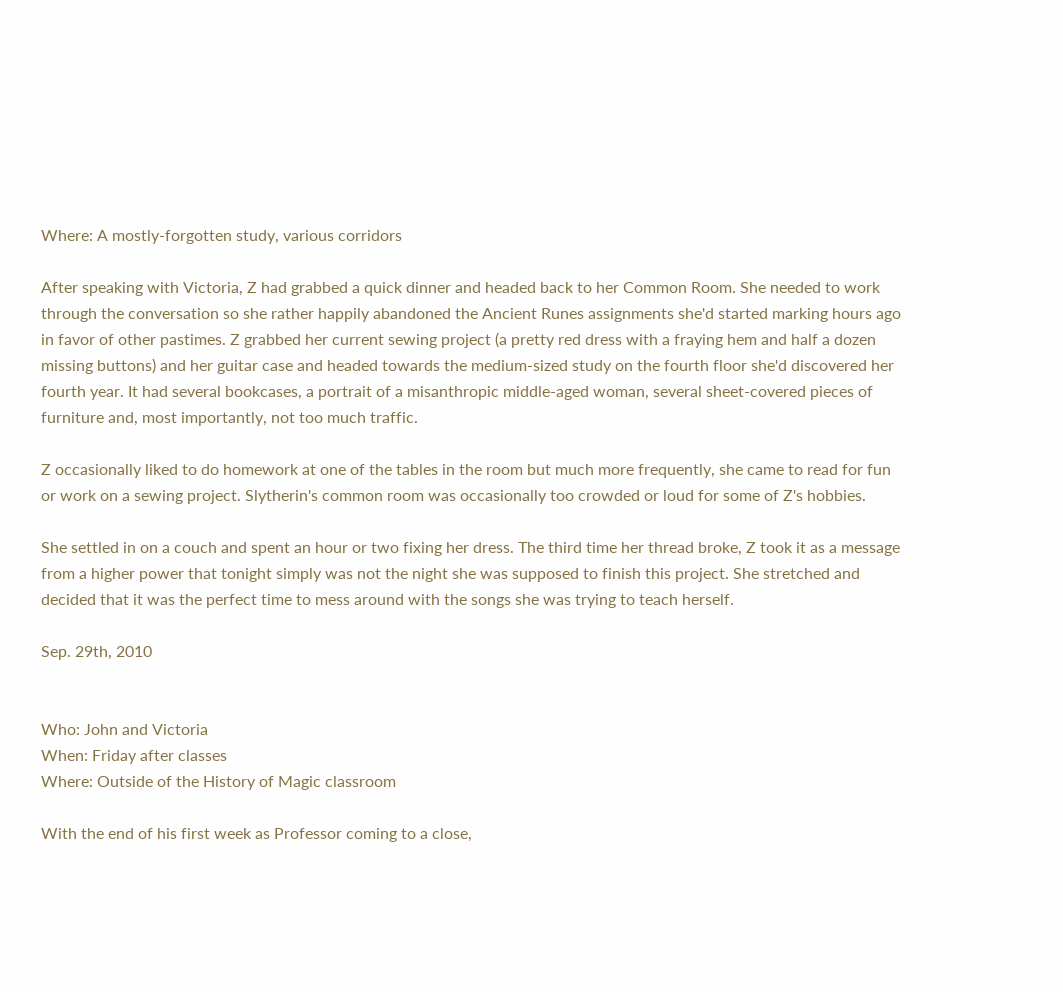Where: A mostly-forgotten study, various corridors

After speaking with Victoria, Z had grabbed a quick dinner and headed back to her Common Room. She needed to work through the conversation so she rather happily abandoned the Ancient Runes assignments she'd started marking hours ago in favor of other pastimes. Z grabbed her current sewing project (a pretty red dress with a fraying hem and half a dozen missing buttons) and her guitar case and headed towards the medium-sized study on the fourth floor she'd discovered her fourth year. It had several bookcases, a portrait of a misanthropic middle-aged woman, several sheet-covered pieces of furniture and, most importantly, not too much traffic.

Z occasionally liked to do homework at one of the tables in the room but much more frequently, she came to read for fun or work on a sewing project. Slytherin's common room was occasionally too crowded or loud for some of Z's hobbies.

She settled in on a couch and spent an hour or two fixing her dress. The third time her thread broke, Z took it as a message from a higher power that tonight simply was not the night she was supposed to finish this project. She stretched and decided that it was the perfect time to mess around with the songs she was trying to teach herself.

Sep. 29th, 2010


Who: John and Victoria
When: Friday after classes
Where: Outside of the History of Magic classroom

With the end of his first week as Professor coming to a close,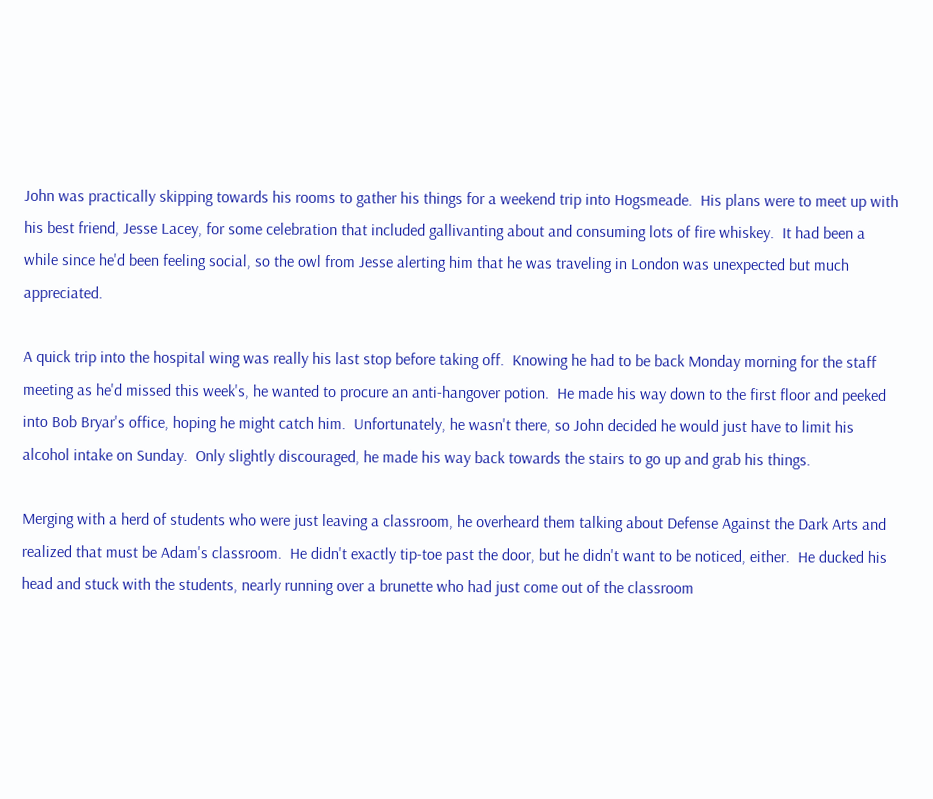John was practically skipping towards his rooms to gather his things for a weekend trip into Hogsmeade.  His plans were to meet up with his best friend, Jesse Lacey, for some celebration that included gallivanting about and consuming lots of fire whiskey.  It had been a while since he'd been feeling social, so the owl from Jesse alerting him that he was traveling in London was unexpected but much appreciated.

A quick trip into the hospital wing was really his last stop before taking off.  Knowing he had to be back Monday morning for the staff meeting as he'd missed this week's, he wanted to procure an anti-hangover potion.  He made his way down to the first floor and peeked into Bob Bryar's office, hoping he might catch him.  Unfortunately, he wasn't there, so John decided he would just have to limit his alcohol intake on Sunday.  Only slightly discouraged, he made his way back towards the stairs to go up and grab his things.

Merging with a herd of students who were just leaving a classroom, he overheard them talking about Defense Against the Dark Arts and realized that must be Adam's classroom.  He didn't exactly tip-toe past the door, but he didn't want to be noticed, either.  He ducked his head and stuck with the students, nearly running over a brunette who had just come out of the classroom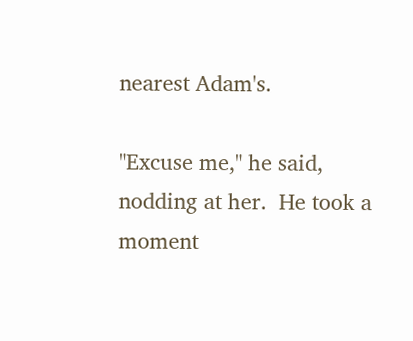nearest Adam's.

"Excuse me," he said, nodding at her.  He took a moment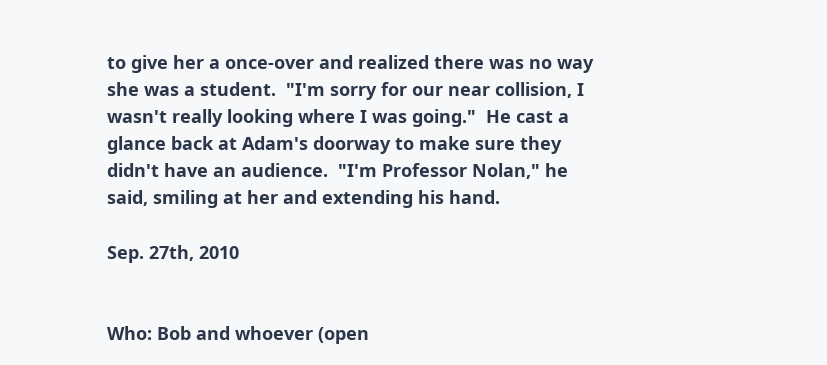to give her a once-over and realized there was no way she was a student.  "I'm sorry for our near collision, I wasn't really looking where I was going."  He cast a glance back at Adam's doorway to make sure they didn't have an audience.  "I'm Professor Nolan," he said, smiling at her and extending his hand.

Sep. 27th, 2010


Who: Bob and whoever (open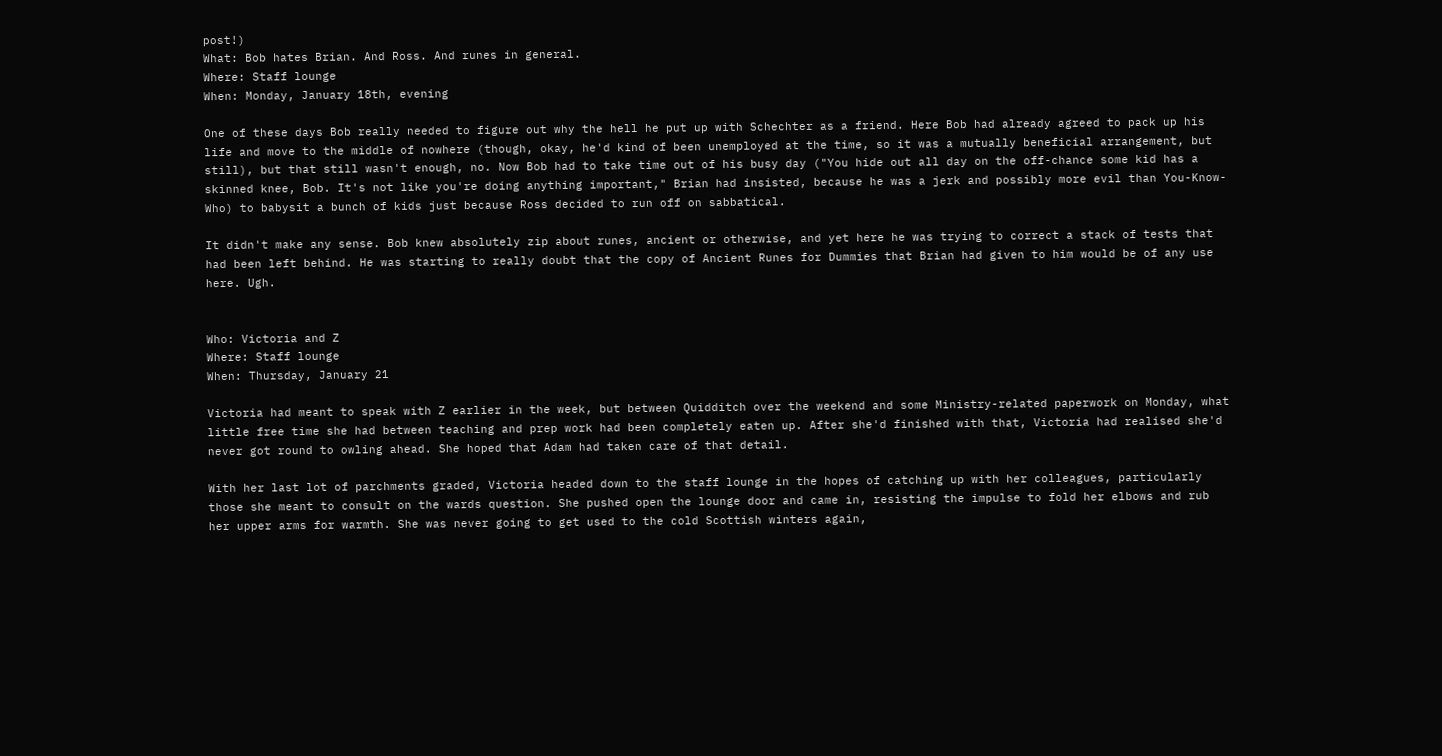post!)
What: Bob hates Brian. And Ross. And runes in general.
Where: Staff lounge
When: Monday, January 18th, evening

One of these days Bob really needed to figure out why the hell he put up with Schechter as a friend. Here Bob had already agreed to pack up his life and move to the middle of nowhere (though, okay, he'd kind of been unemployed at the time, so it was a mutually beneficial arrangement, but still), but that still wasn't enough, no. Now Bob had to take time out of his busy day ("You hide out all day on the off-chance some kid has a skinned knee, Bob. It's not like you're doing anything important," Brian had insisted, because he was a jerk and possibly more evil than You-Know-Who) to babysit a bunch of kids just because Ross decided to run off on sabbatical.

It didn't make any sense. Bob knew absolutely zip about runes, ancient or otherwise, and yet here he was trying to correct a stack of tests that had been left behind. He was starting to really doubt that the copy of Ancient Runes for Dummies that Brian had given to him would be of any use here. Ugh.


Who: Victoria and Z
Where: Staff lounge
When: Thursday, January 21

Victoria had meant to speak with Z earlier in the week, but between Quidditch over the weekend and some Ministry-related paperwork on Monday, what little free time she had between teaching and prep work had been completely eaten up. After she'd finished with that, Victoria had realised she'd never got round to owling ahead. She hoped that Adam had taken care of that detail.

With her last lot of parchments graded, Victoria headed down to the staff lounge in the hopes of catching up with her colleagues, particularly those she meant to consult on the wards question. She pushed open the lounge door and came in, resisting the impulse to fold her elbows and rub her upper arms for warmth. She was never going to get used to the cold Scottish winters again,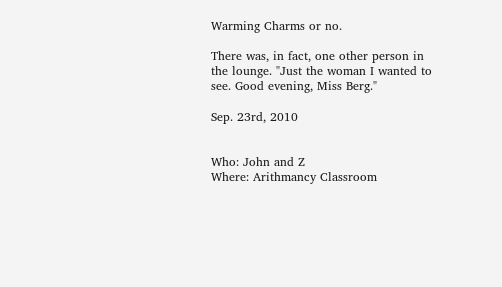Warming Charms or no.

There was, in fact, one other person in the lounge. "Just the woman I wanted to see. Good evening, Miss Berg."

Sep. 23rd, 2010


Who: John and Z
Where: Arithmancy Classroom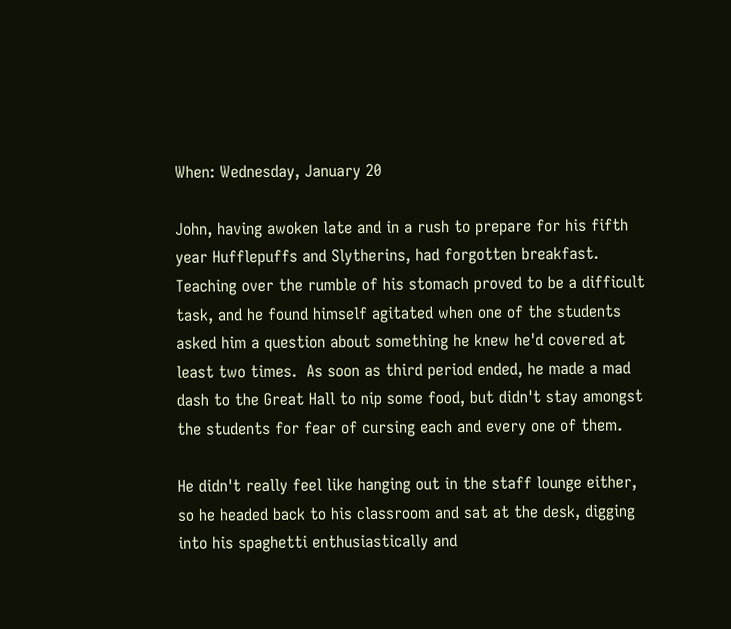When: Wednesday, January 20

John, having awoken late and in a rush to prepare for his fifth year Hufflepuffs and Slytherins, had forgotten breakfast.  Teaching over the rumble of his stomach proved to be a difficult task, and he found himself agitated when one of the students asked him a question about something he knew he'd covered at least two times.  As soon as third period ended, he made a mad dash to the Great Hall to nip some food, but didn't stay amongst the students for fear of cursing each and every one of them.

He didn't really feel like hanging out in the staff lounge either, so he headed back to his classroom and sat at the desk, digging into his spaghetti enthusiastically and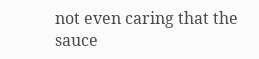not even caring that the sauce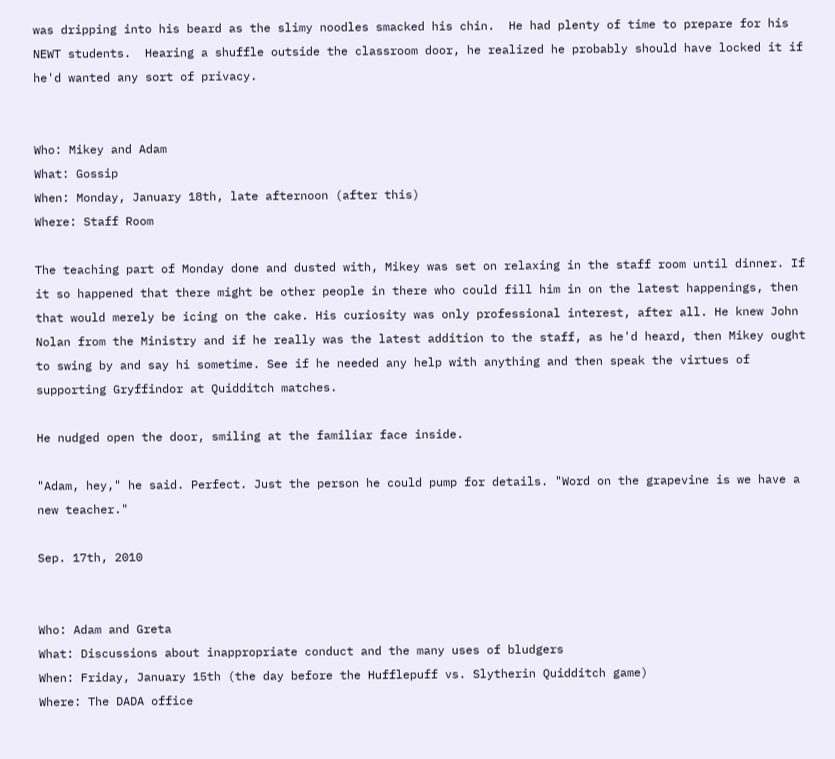was dripping into his beard as the slimy noodles smacked his chin.  He had plenty of time to prepare for his NEWT students.  Hearing a shuffle outside the classroom door, he realized he probably should have locked it if he'd wanted any sort of privacy.


Who: Mikey and Adam
What: Gossip
When: Monday, January 18th, late afternoon (after this)
Where: Staff Room

The teaching part of Monday done and dusted with, Mikey was set on relaxing in the staff room until dinner. If it so happened that there might be other people in there who could fill him in on the latest happenings, then that would merely be icing on the cake. His curiosity was only professional interest, after all. He knew John Nolan from the Ministry and if he really was the latest addition to the staff, as he'd heard, then Mikey ought to swing by and say hi sometime. See if he needed any help with anything and then speak the virtues of supporting Gryffindor at Quidditch matches.

He nudged open the door, smiling at the familiar face inside.

"Adam, hey," he said. Perfect. Just the person he could pump for details. "Word on the grapevine is we have a new teacher."

Sep. 17th, 2010


Who: Adam and Greta
What: Discussions about inappropriate conduct and the many uses of bludgers
When: Friday, January 15th (the day before the Hufflepuff vs. Slytherin Quidditch game)
Where: The DADA office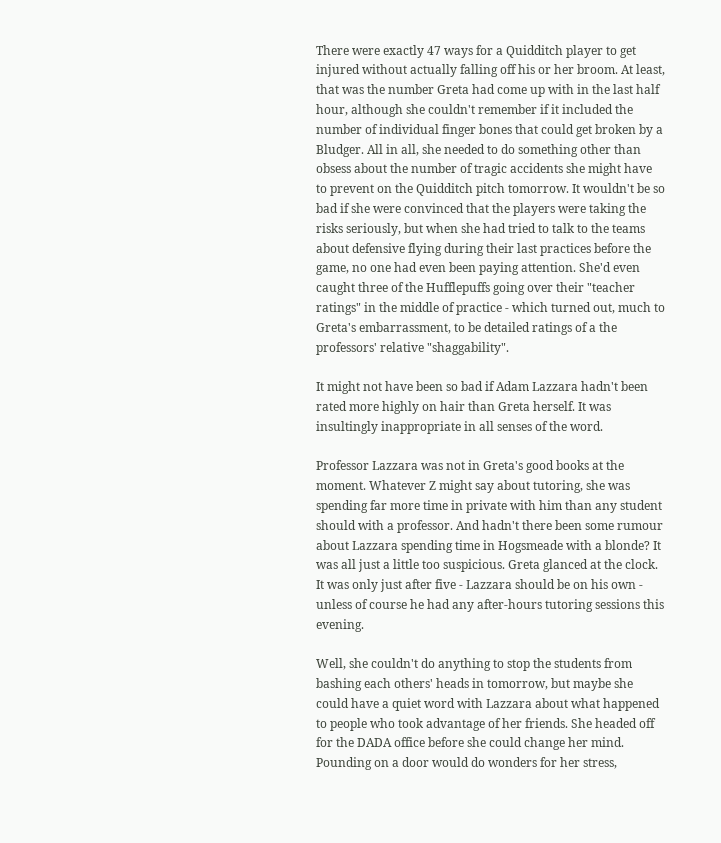There were exactly 47 ways for a Quidditch player to get injured without actually falling off his or her broom. At least, that was the number Greta had come up with in the last half hour, although she couldn't remember if it included the number of individual finger bones that could get broken by a Bludger. All in all, she needed to do something other than obsess about the number of tragic accidents she might have to prevent on the Quidditch pitch tomorrow. It wouldn't be so bad if she were convinced that the players were taking the risks seriously, but when she had tried to talk to the teams about defensive flying during their last practices before the game, no one had even been paying attention. She'd even caught three of the Hufflepuffs going over their "teacher ratings" in the middle of practice - which turned out, much to Greta's embarrassment, to be detailed ratings of a the professors' relative "shaggability".

It might not have been so bad if Adam Lazzara hadn't been rated more highly on hair than Greta herself. It was insultingly inappropriate in all senses of the word.

Professor Lazzara was not in Greta's good books at the moment. Whatever Z might say about tutoring, she was spending far more time in private with him than any student should with a professor. And hadn't there been some rumour about Lazzara spending time in Hogsmeade with a blonde? It was all just a little too suspicious. Greta glanced at the clock. It was only just after five - Lazzara should be on his own - unless of course he had any after-hours tutoring sessions this evening.

Well, she couldn't do anything to stop the students from bashing each others' heads in tomorrow, but maybe she could have a quiet word with Lazzara about what happened to people who took advantage of her friends. She headed off for the DADA office before she could change her mind. Pounding on a door would do wonders for her stress,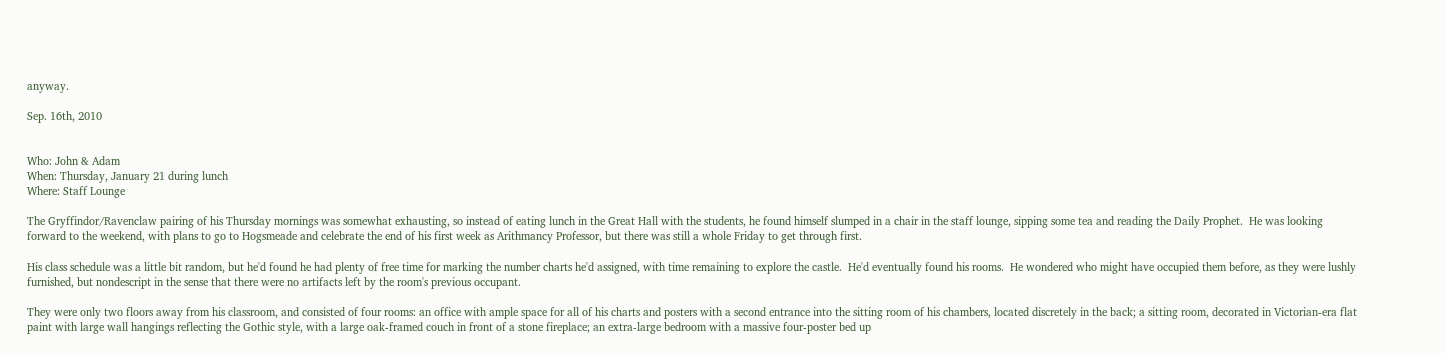anyway.

Sep. 16th, 2010


Who: John & Adam
When: Thursday, January 21 during lunch
Where: Staff Lounge

The Gryffindor/Ravenclaw pairing of his Thursday mornings was somewhat exhausting, so instead of eating lunch in the Great Hall with the students, he found himself slumped in a chair in the staff lounge, sipping some tea and reading the Daily Prophet.  He was looking forward to the weekend, with plans to go to Hogsmeade and celebrate the end of his first week as Arithmancy Professor, but there was still a whole Friday to get through first.

His class schedule was a little bit random, but he'd found he had plenty of free time for marking the number charts he'd assigned, with time remaining to explore the castle.  He'd eventually found his rooms.  He wondered who might have occupied them before, as they were lushly furnished, but nondescript in the sense that there were no artifacts left by the room's previous occupant.

They were only two floors away from his classroom, and consisted of four rooms: an office with ample space for all of his charts and posters with a second entrance into the sitting room of his chambers, located discretely in the back; a sitting room, decorated in Victorian-era flat paint with large wall hangings reflecting the Gothic style, with a large oak-framed couch in front of a stone fireplace; an extra-large bedroom with a massive four-poster bed up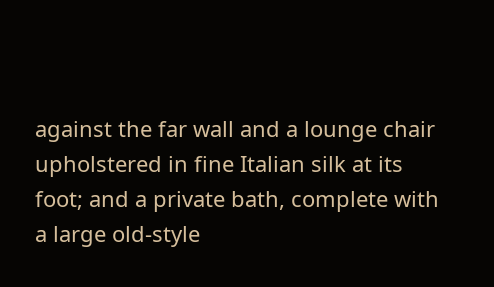against the far wall and a lounge chair upholstered in fine Italian silk at its foot; and a private bath, complete with a large old-style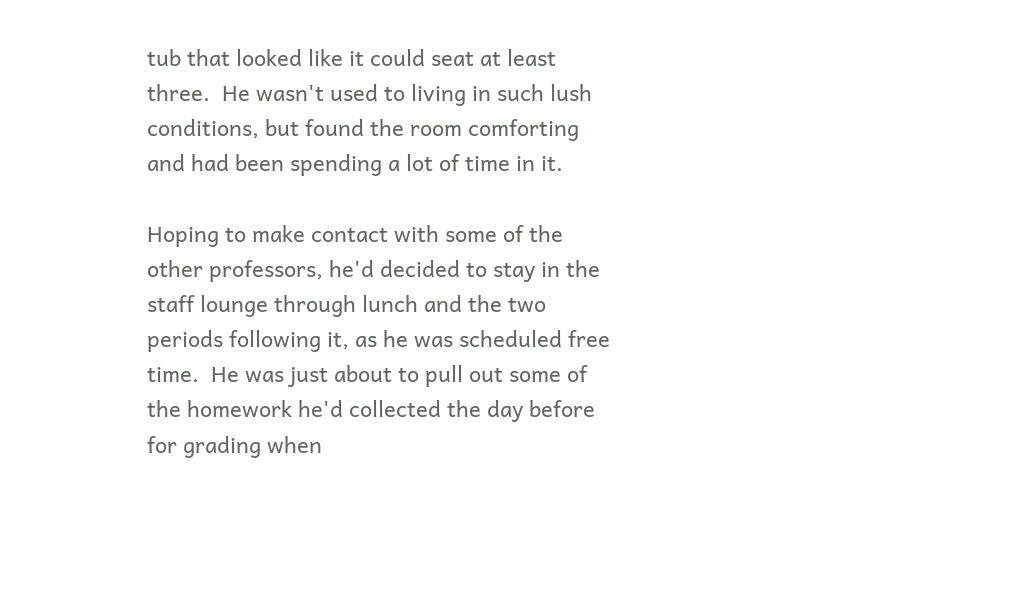tub that looked like it could seat at least three.  He wasn't used to living in such lush conditions, but found the room comforting and had been spending a lot of time in it.

Hoping to make contact with some of the other professors, he'd decided to stay in the staff lounge through lunch and the two periods following it, as he was scheduled free time.  He was just about to pull out some of the homework he'd collected the day before for grading when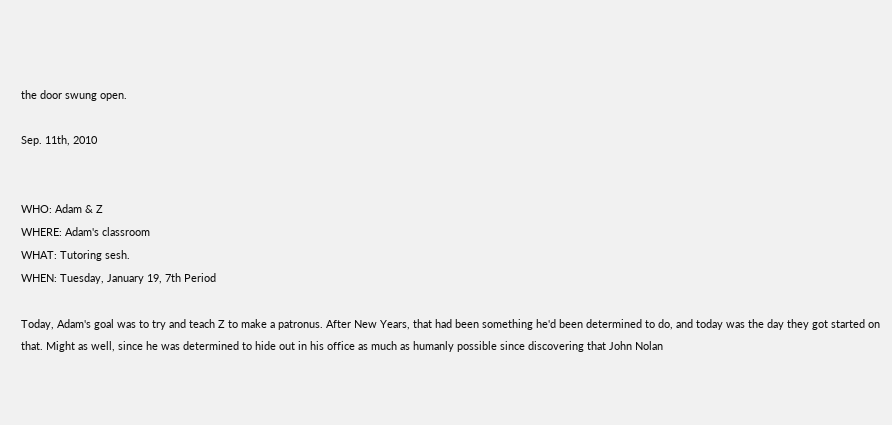the door swung open.

Sep. 11th, 2010


WHO: Adam & Z
WHERE: Adam's classroom
WHAT: Tutoring sesh.
WHEN: Tuesday, January 19, 7th Period

Today, Adam's goal was to try and teach Z to make a patronus. After New Years, that had been something he'd been determined to do, and today was the day they got started on that. Might as well, since he was determined to hide out in his office as much as humanly possible since discovering that John Nolan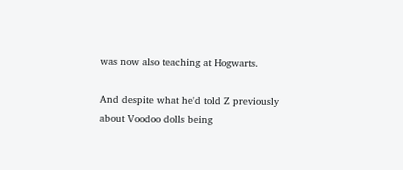was now also teaching at Hogwarts.

And despite what he'd told Z previously about Voodoo dolls being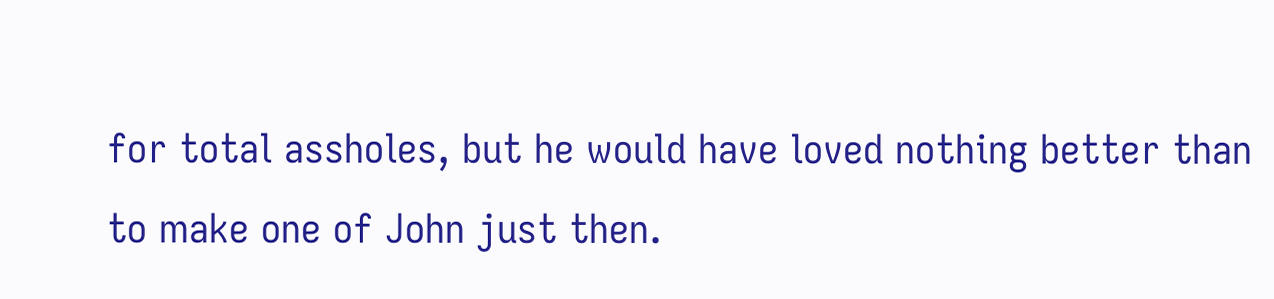for total assholes, but he would have loved nothing better than to make one of John just then.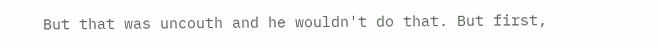But that was uncouth and he wouldn't do that. But first,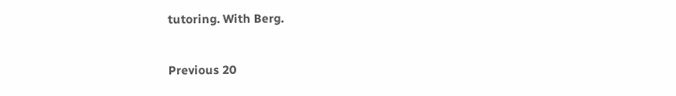tutoring. With Berg.

Previous 20